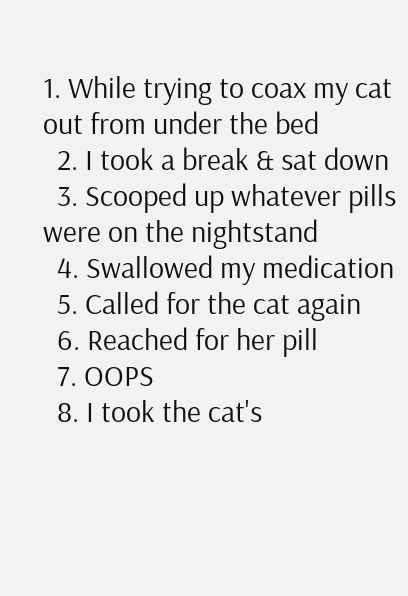1. While trying to coax my cat out from under the bed
  2. I took a break & sat down
  3. Scooped up whatever pills were on the nightstand
  4. Swallowed my medication
  5. Called for the cat again
  6. Reached for her pill
  7. OOPS
  8. I took the cat's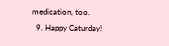medication, too.
  9. Happy Caturday!